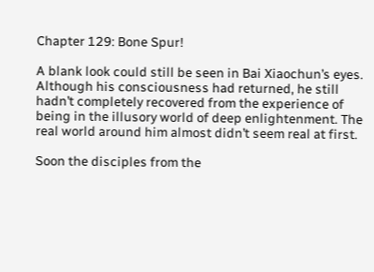Chapter 129: Bone Spur!

A blank look could still be seen in Bai Xiaochun’s eyes. Although his consciousness had returned, he still hadn’t completely recovered from the experience of being in the illusory world of deep enlightenment. The real world around him almost didn’t seem real at first.

Soon the disciples from the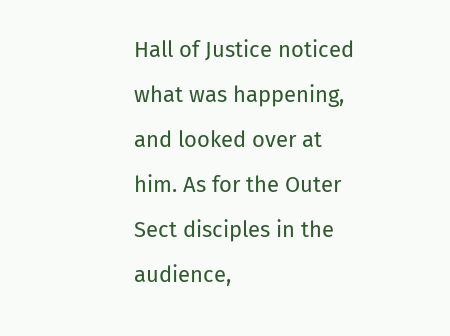Hall of Justice noticed what was happening, and looked over at him. As for the Outer Sect disciples in the audience,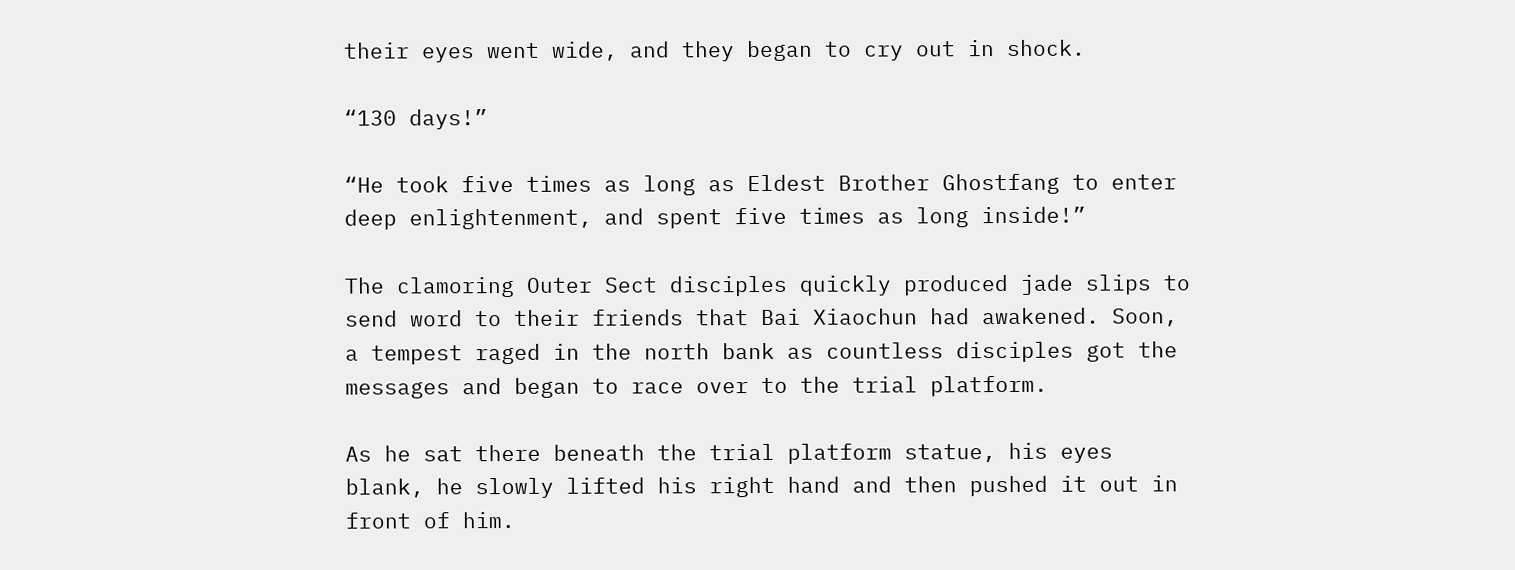their eyes went wide, and they began to cry out in shock.

“130 days!”

“He took five times as long as Eldest Brother Ghostfang to enter deep enlightenment, and spent five times as long inside!”

The clamoring Outer Sect disciples quickly produced jade slips to send word to their friends that Bai Xiaochun had awakened. Soon, a tempest raged in the north bank as countless disciples got the messages and began to race over to the trial platform.

As he sat there beneath the trial platform statue, his eyes blank, he slowly lifted his right hand and then pushed it out in front of him.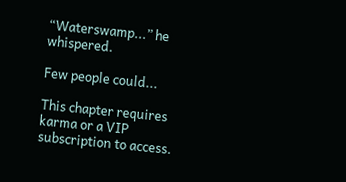“Waterswamp...” he whispered.

Few people could...

This chapter requires karma or a VIP subscription to access.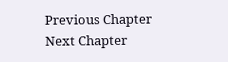Previous Chapter Next Chapter